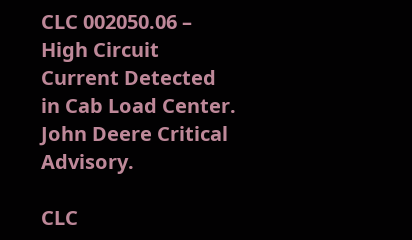CLC 002050.06 – High Circuit Current Detected in Cab Load Center. John Deere Critical Advisory.

CLC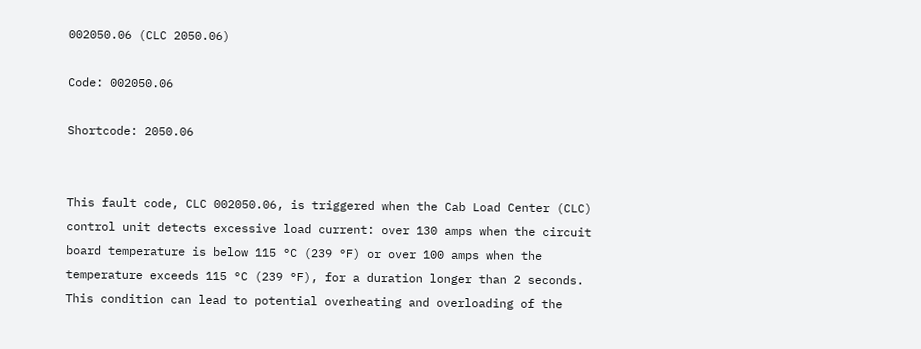002050.06 (CLC 2050.06)

Code: 002050.06

Shortcode: 2050.06


This fault code, CLC 002050.06, is triggered when the Cab Load Center (CLC) control unit detects excessive load current: over 130 amps when the circuit board temperature is below 115 °C (239 °F) or over 100 amps when the temperature exceeds 115 °C (239 °F), for a duration longer than 2 seconds. This condition can lead to potential overheating and overloading of the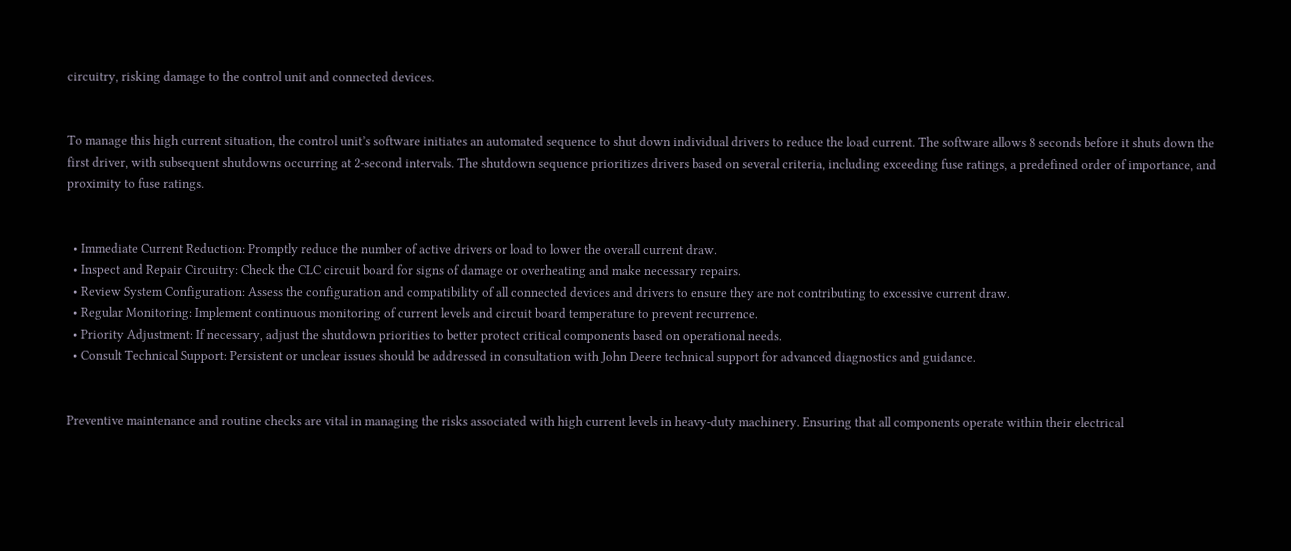circuitry, risking damage to the control unit and connected devices.


To manage this high current situation, the control unit’s software initiates an automated sequence to shut down individual drivers to reduce the load current. The software allows 8 seconds before it shuts down the first driver, with subsequent shutdowns occurring at 2-second intervals. The shutdown sequence prioritizes drivers based on several criteria, including exceeding fuse ratings, a predefined order of importance, and proximity to fuse ratings.


  • Immediate Current Reduction: Promptly reduce the number of active drivers or load to lower the overall current draw.
  • Inspect and Repair Circuitry: Check the CLC circuit board for signs of damage or overheating and make necessary repairs.
  • Review System Configuration: Assess the configuration and compatibility of all connected devices and drivers to ensure they are not contributing to excessive current draw.
  • Regular Monitoring: Implement continuous monitoring of current levels and circuit board temperature to prevent recurrence.
  • Priority Adjustment: If necessary, adjust the shutdown priorities to better protect critical components based on operational needs.
  • Consult Technical Support: Persistent or unclear issues should be addressed in consultation with John Deere technical support for advanced diagnostics and guidance.


Preventive maintenance and routine checks are vital in managing the risks associated with high current levels in heavy-duty machinery. Ensuring that all components operate within their electrical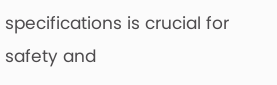specifications is crucial for safety and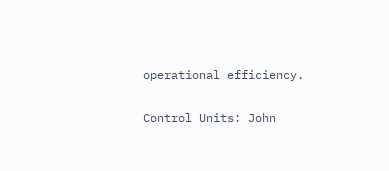operational efficiency.

Control Units: John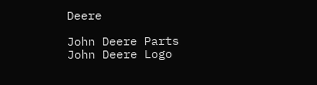Deere

John Deere Parts
John Deere Logo